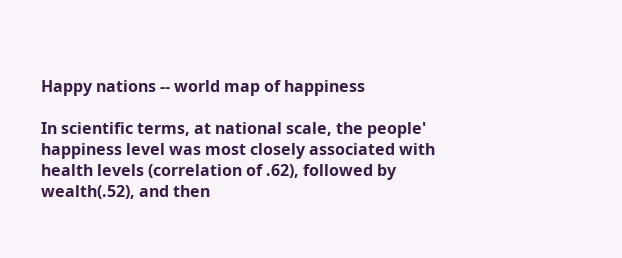Happy nations -- world map of happiness

In scientific terms, at national scale, the people' happiness level was most closely associated with health levels (correlation of .62), followed by wealth(.52), and then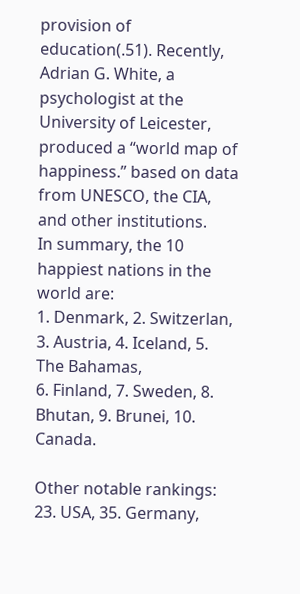provision of education(.51). Recently, Adrian G. White, a psychologist at the University of Leicester, produced a “world map of happiness.” based on data from UNESCO, the CIA, and other institutions.
In summary, the 10 happiest nations in the world are:
1. Denmark, 2. Switzerlan, 3. Austria, 4. Iceland, 5. The Bahamas,
6. Finland, 7. Sweden, 8. Bhutan, 9. Brunei, 10. Canada.

Other notable rankings:
23. USA, 35. Germany,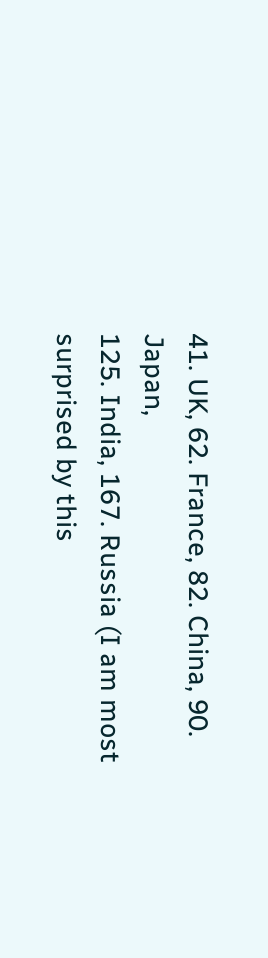41. UK, 62. France, 82. China, 90. Japan,
125. India, 167. Russia (I am most surprised by this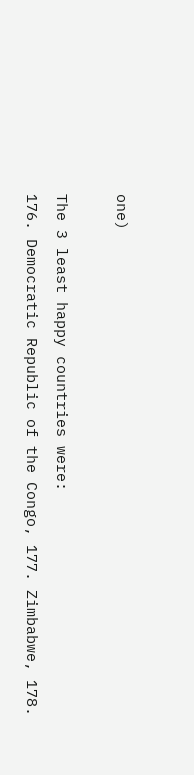one)

The 3 least happy countries were:
176. Democratic Republic of the Congo, 177. Zimbabwe, 178.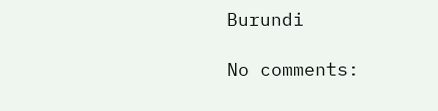Burundi

No comments: